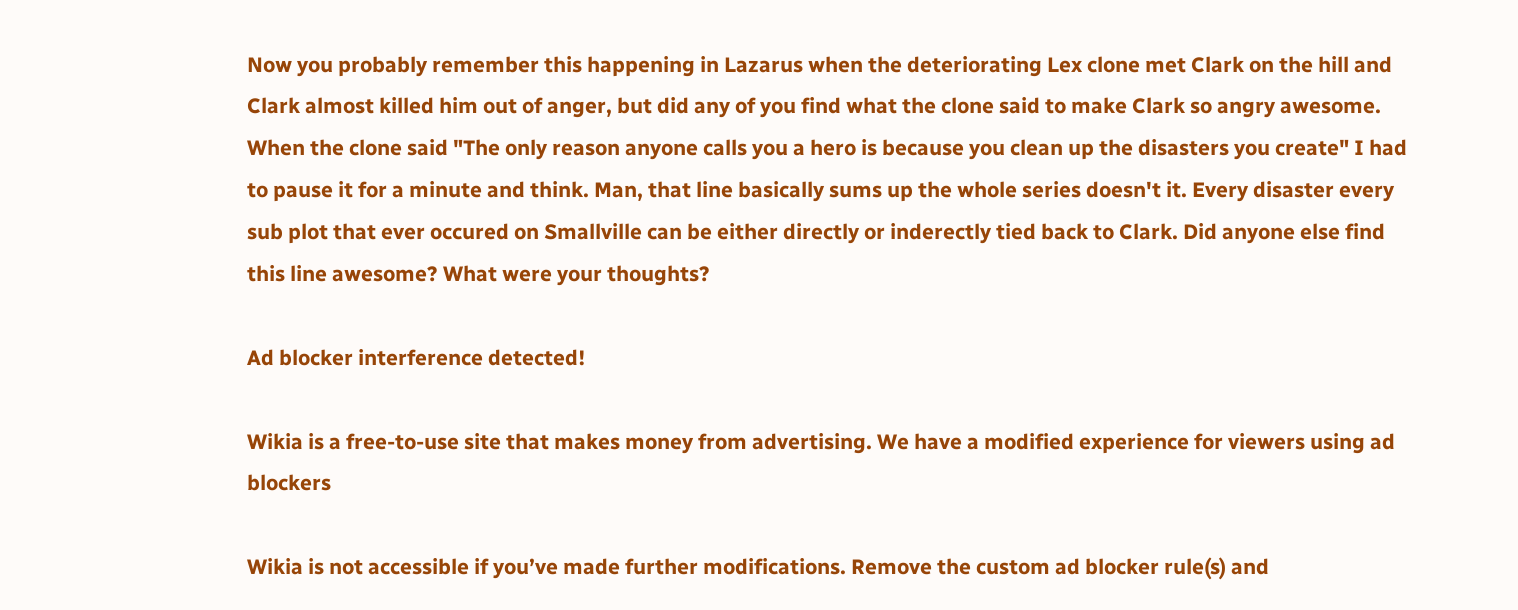Now you probably remember this happening in Lazarus when the deteriorating Lex clone met Clark on the hill and Clark almost killed him out of anger, but did any of you find what the clone said to make Clark so angry awesome. When the clone said "The only reason anyone calls you a hero is because you clean up the disasters you create" I had to pause it for a minute and think. Man, that line basically sums up the whole series doesn't it. Every disaster every sub plot that ever occured on Smallville can be either directly or inderectly tied back to Clark. Did anyone else find this line awesome? What were your thoughts?

Ad blocker interference detected!

Wikia is a free-to-use site that makes money from advertising. We have a modified experience for viewers using ad blockers

Wikia is not accessible if you’ve made further modifications. Remove the custom ad blocker rule(s) and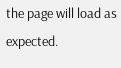the page will load as expected.